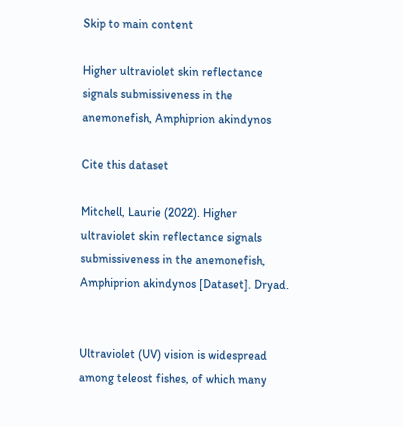Skip to main content

Higher ultraviolet skin reflectance signals submissiveness in the anemonefish, Amphiprion akindynos

Cite this dataset

Mitchell, Laurie (2022). Higher ultraviolet skin reflectance signals submissiveness in the anemonefish, Amphiprion akindynos [Dataset]. Dryad.


Ultraviolet (UV) vision is widespread among teleost fishes, of which many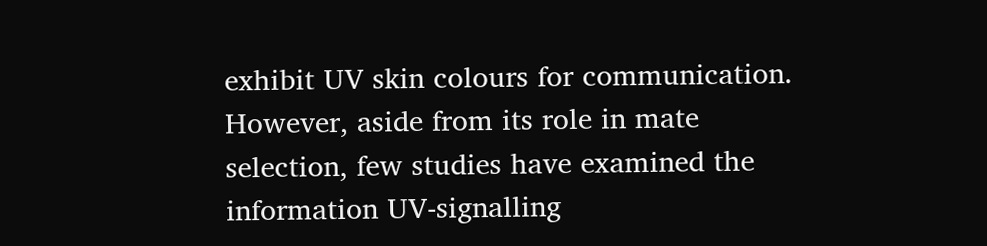exhibit UV skin colours for communication. However, aside from its role in mate selection, few studies have examined the information UV-signalling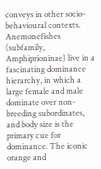conveys in other socio-behavioural contexts. Anemonefishes (subfamily, Amphiprioninae) live in a fascinating dominance hierarchy, in which a large female and male dominate over non-breeding subordinates, and body size is the primary cue for dominance. The iconic orange and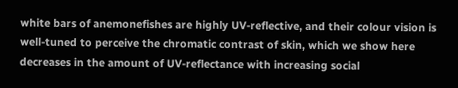white bars of anemonefishes are highly UV-reflective, and their colour vision is well-tuned to perceive the chromatic contrast of skin, which we show here decreases in the amount of UV-reflectance with increasing social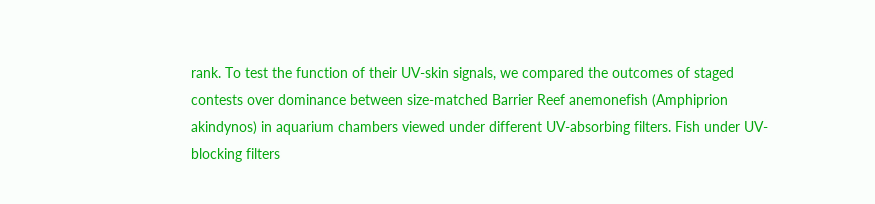rank. To test the function of their UV-skin signals, we compared the outcomes of staged contests over dominance between size-matched Barrier Reef anemonefish (Amphiprion akindynos) in aquarium chambers viewed under different UV-absorbing filters. Fish under UV-blocking filters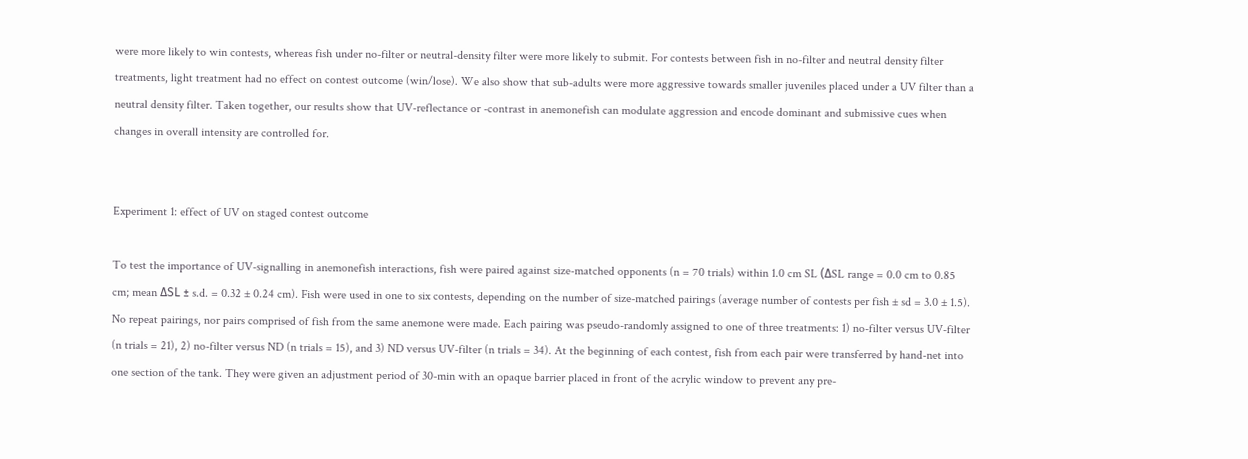were more likely to win contests, whereas fish under no-filter or neutral-density filter were more likely to submit. For contests between fish in no-filter and neutral density filter treatments, light treatment had no effect on contest outcome (win/lose). We also show that sub-adults were more aggressive towards smaller juveniles placed under a UV filter than a neutral density filter. Taken together, our results show that UV-reflectance or -contrast in anemonefish can modulate aggression and encode dominant and submissive cues when changes in overall intensity are controlled for.


Experiment 1: effect of UV on staged contest outcome

To test the importance of UV-signalling in anemonefish interactions, fish were paired against size-matched opponents (n = 70 trials) within 1.0 cm SL (ΔSL range = 0.0 cm to 0.85 cm; mean ΔSL ± s.d. = 0.32 ± 0.24 cm). Fish were used in one to six contests, depending on the number of size-matched pairings (average number of contests per fish ± sd = 3.0 ± 1.5). No repeat pairings, nor pairs comprised of fish from the same anemone were made. Each pairing was pseudo-randomly assigned to one of three treatments: 1) no-filter versus UV-filter (n trials = 21), 2) no-filter versus ND (n trials = 15), and 3) ND versus UV-filter (n trials = 34). At the beginning of each contest, fish from each pair were transferred by hand-net into one section of the tank. They were given an adjustment period of 30-min with an opaque barrier placed in front of the acrylic window to prevent any pre-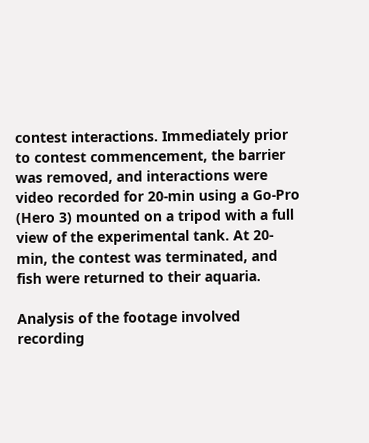contest interactions. Immediately prior to contest commencement, the barrier was removed, and interactions were video recorded for 20-min using a Go-Pro (Hero 3) mounted on a tripod with a full view of the experimental tank. At 20-min, the contest was terminated, and fish were returned to their aquaria.

Analysis of the footage involved recording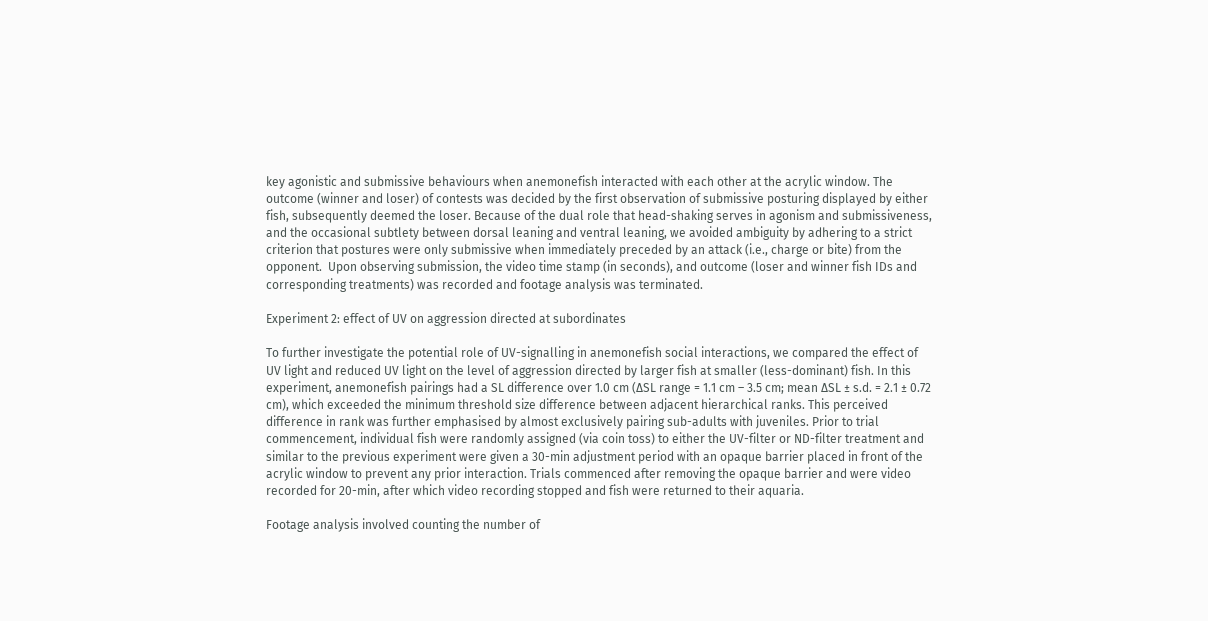key agonistic and submissive behaviours when anemonefish interacted with each other at the acrylic window. The outcome (winner and loser) of contests was decided by the first observation of submissive posturing displayed by either fish, subsequently deemed the loser. Because of the dual role that head-shaking serves in agonism and submissiveness, and the occasional subtlety between dorsal leaning and ventral leaning, we avoided ambiguity by adhering to a strict criterion that postures were only submissive when immediately preceded by an attack (i.e., charge or bite) from the opponent.  Upon observing submission, the video time stamp (in seconds), and outcome (loser and winner fish IDs and corresponding treatments) was recorded and footage analysis was terminated.

Experiment 2: effect of UV on aggression directed at subordinates

To further investigate the potential role of UV-signalling in anemonefish social interactions, we compared the effect of UV light and reduced UV light on the level of aggression directed by larger fish at smaller (less-dominant) fish. In this experiment, anemonefish pairings had a SL difference over 1.0 cm (ΔSL range = 1.1 cm – 3.5 cm; mean ΔSL ± s.d. = 2.1 ± 0.72 cm), which exceeded the minimum threshold size difference between adjacent hierarchical ranks. This perceived difference in rank was further emphasised by almost exclusively pairing sub-adults with juveniles. Prior to trial commencement, individual fish were randomly assigned (via coin toss) to either the UV-filter or ND-filter treatment and similar to the previous experiment were given a 30-min adjustment period with an opaque barrier placed in front of the acrylic window to prevent any prior interaction. Trials commenced after removing the opaque barrier and were video recorded for 20-min, after which video recording stopped and fish were returned to their aquaria.

Footage analysis involved counting the number of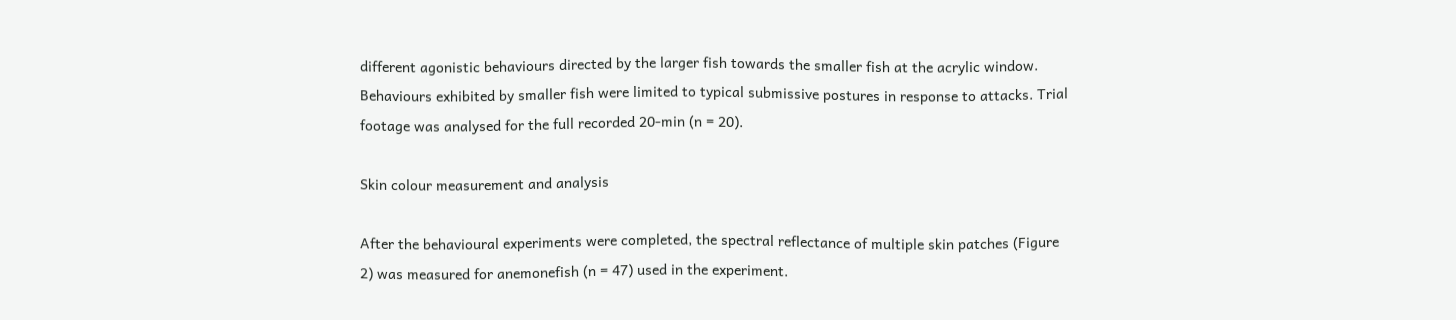different agonistic behaviours directed by the larger fish towards the smaller fish at the acrylic window. Behaviours exhibited by smaller fish were limited to typical submissive postures in response to attacks. Trial footage was analysed for the full recorded 20-min (n = 20).

Skin colour measurement and analysis

After the behavioural experiments were completed, the spectral reflectance of multiple skin patches (Figure 2) was measured for anemonefish (n = 47) used in the experiment.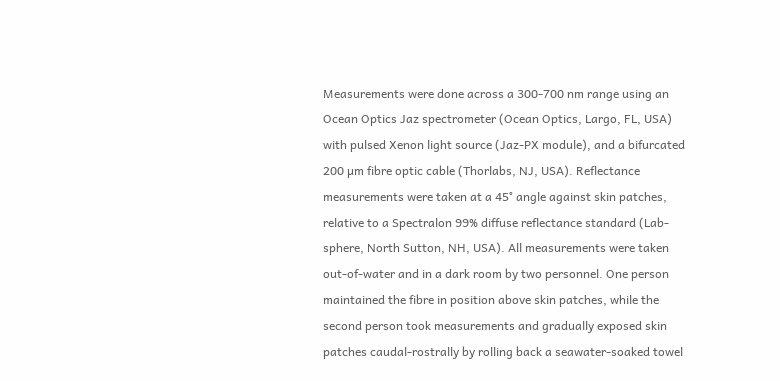Measurements were done across a 300-700 nm range using an Ocean Optics Jaz spectrometer (Ocean Optics, Largo, FL, USA) with pulsed Xenon light source (Jaz-PX module), and a bifurcated 200 µm fibre optic cable (Thorlabs, NJ, USA). Reflectance measurements were taken at a 45° angle against skin patches, relative to a Spectralon 99% diffuse reflectance standard (Lab-sphere, North Sutton, NH, USA). All measurements were taken out-of-water and in a dark room by two personnel. One person maintained the fibre in position above skin patches, while the second person took measurements and gradually exposed skin patches caudal-rostrally by rolling back a seawater-soaked towel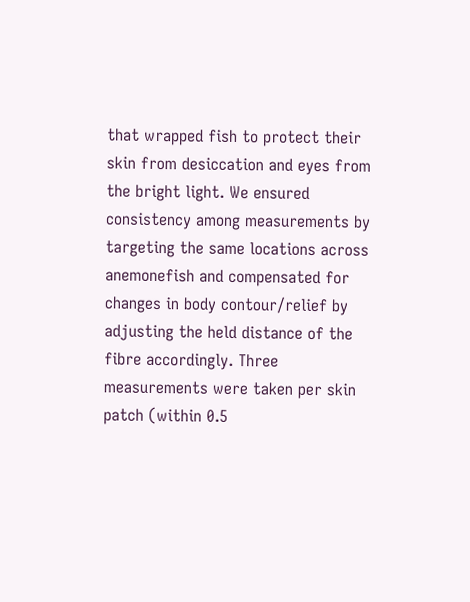that wrapped fish to protect their skin from desiccation and eyes from the bright light. We ensured consistency among measurements by targeting the same locations across anemonefish and compensated for changes in body contour/relief by adjusting the held distance of the fibre accordingly. Three measurements were taken per skin patch (within 0.5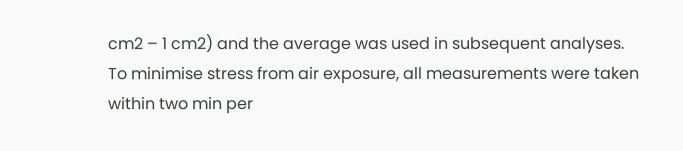cm2 – 1 cm2) and the average was used in subsequent analyses. To minimise stress from air exposure, all measurements were taken within two min per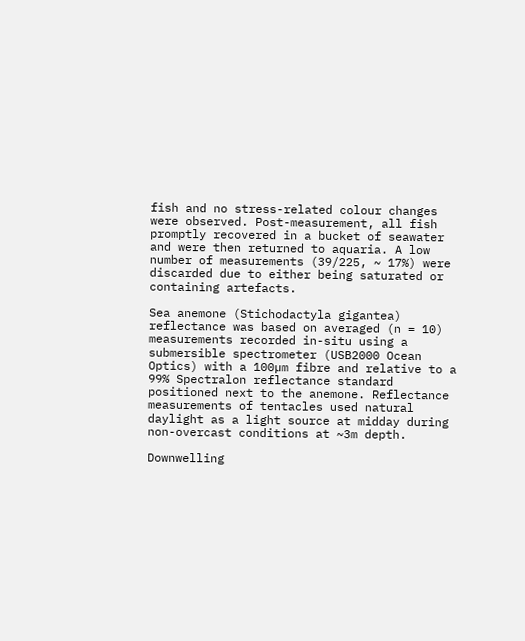fish and no stress-related colour changes were observed. Post-measurement, all fish promptly recovered in a bucket of seawater and were then returned to aquaria. A low number of measurements (39/225, ~ 17%) were discarded due to either being saturated or containing artefacts.

Sea anemone (Stichodactyla gigantea) reflectance was based on averaged (n = 10) measurements recorded in-situ using a submersible spectrometer (USB2000 Ocean Optics) with a 100µm fibre and relative to a 99% Spectralon reflectance standard positioned next to the anemone. Reflectance measurements of tentacles used natural daylight as a light source at midday during non-overcast conditions at ~3m depth.

Downwelling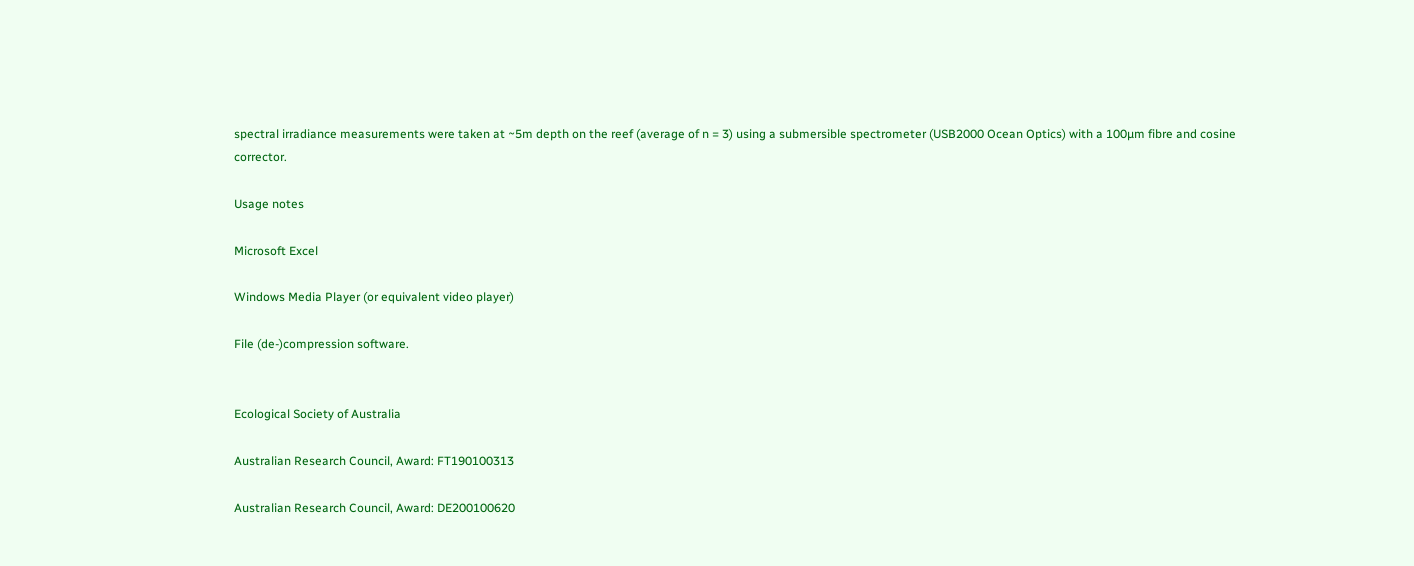spectral irradiance measurements were taken at ~5m depth on the reef (average of n = 3) using a submersible spectrometer (USB2000 Ocean Optics) with a 100µm fibre and cosine corrector.

Usage notes

Microsoft Excel

Windows Media Player (or equivalent video player)

File (de-)compression software.


Ecological Society of Australia

Australian Research Council, Award: FT190100313

Australian Research Council, Award: DE200100620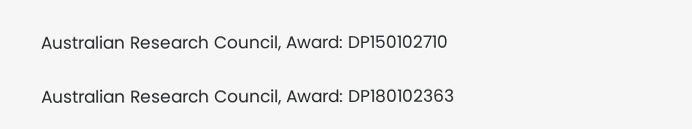Australian Research Council, Award: DP150102710

Australian Research Council, Award: DP180102363